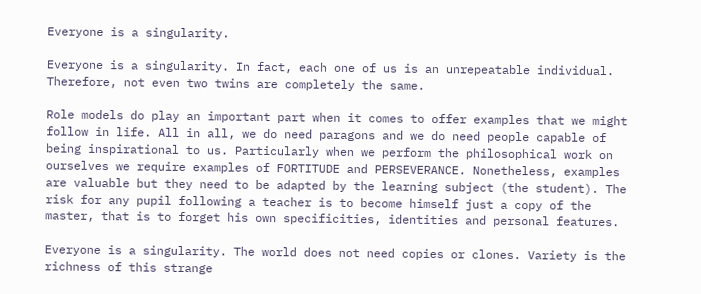Everyone is a singularity.

Everyone is a singularity. In fact, each one of us is an unrepeatable individual. Therefore, not even two twins are completely the same.

Role models do play an important part when it comes to offer examples that we might follow in life. All in all, we do need paragons and we do need people capable of being inspirational to us. Particularly when we perform the philosophical work on ourselves we require examples of FORTITUDE and PERSEVERANCE. Nonetheless, examples are valuable but they need to be adapted by the learning subject (the student). The risk for any pupil following a teacher is to become himself just a copy of the master, that is to forget his own specificities, identities and personal features.

Everyone is a singularity. The world does not need copies or clones. Variety is the richness of this strange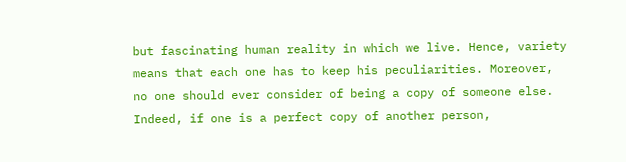but fascinating human reality in which we live. Hence, variety means that each one has to keep his peculiarities. Moreover, no one should ever consider of being a copy of someone else. Indeed, if one is a perfect copy of another person,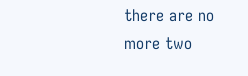there are no more two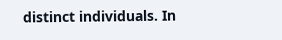distinct individuals. In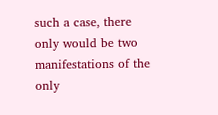such a case, there only would be two manifestations of the only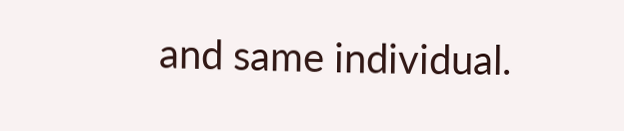and same individual.